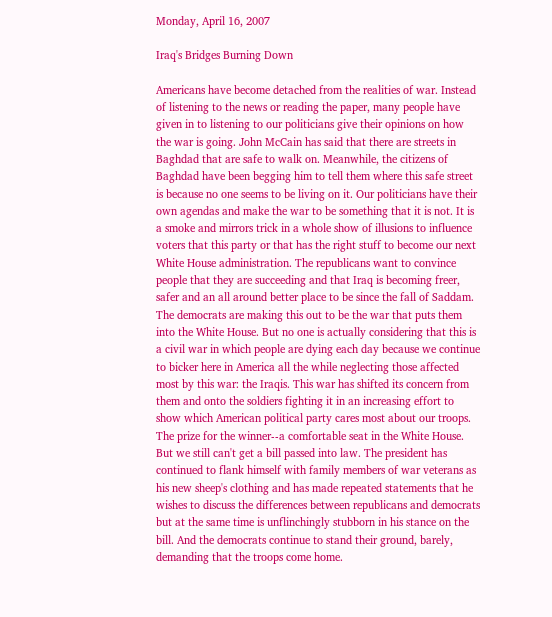Monday, April 16, 2007

Iraq's Bridges Burning Down

Americans have become detached from the realities of war. Instead of listening to the news or reading the paper, many people have given in to listening to our politicians give their opinions on how the war is going. John McCain has said that there are streets in Baghdad that are safe to walk on. Meanwhile, the citizens of Baghdad have been begging him to tell them where this safe street is because no one seems to be living on it. Our politicians have their own agendas and make the war to be something that it is not. It is a smoke and mirrors trick in a whole show of illusions to influence voters that this party or that has the right stuff to become our next White House administration. The republicans want to convince people that they are succeeding and that Iraq is becoming freer, safer and an all around better place to be since the fall of Saddam. The democrats are making this out to be the war that puts them into the White House. But no one is actually considering that this is a civil war in which people are dying each day because we continue to bicker here in America all the while neglecting those affected most by this war: the Iraqis. This war has shifted its concern from them and onto the soldiers fighting it in an increasing effort to show which American political party cares most about our troops. The prize for the winner--a comfortable seat in the White House.
But we still can't get a bill passed into law. The president has continued to flank himself with family members of war veterans as his new sheep's clothing and has made repeated statements that he wishes to discuss the differences between republicans and democrats but at the same time is unflinchingly stubborn in his stance on the bill. And the democrats continue to stand their ground, barely, demanding that the troops come home.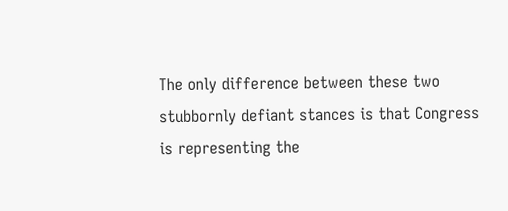The only difference between these two stubbornly defiant stances is that Congress is representing the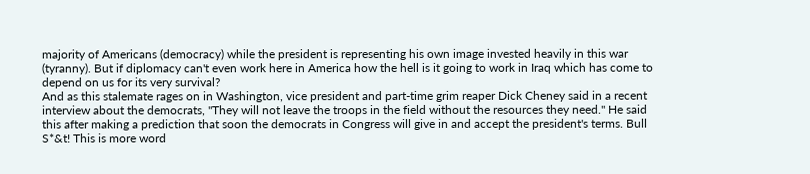majority of Americans (democracy) while the president is representing his own image invested heavily in this war (tyranny). But if diplomacy can't even work here in America how the hell is it going to work in Iraq which has come to depend on us for its very survival?
And as this stalemate rages on in Washington, vice president and part-time grim reaper Dick Cheney said in a recent interview about the democrats, "They will not leave the troops in the field without the resources they need." He said this after making a prediction that soon the democrats in Congress will give in and accept the president's terms. Bull S*&t! This is more word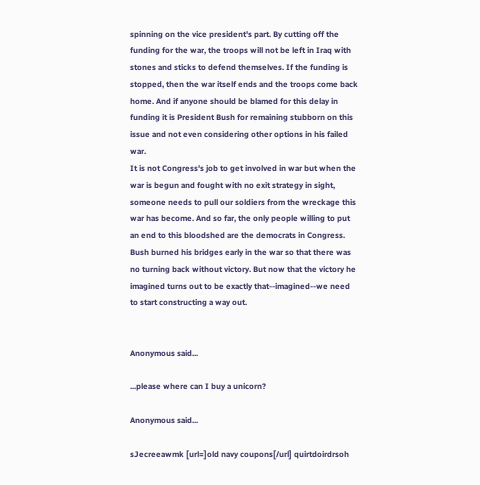spinning on the vice president's part. By cutting off the funding for the war, the troops will not be left in Iraq with stones and sticks to defend themselves. If the funding is stopped, then the war itself ends and the troops come back home. And if anyone should be blamed for this delay in funding it is President Bush for remaining stubborn on this issue and not even considering other options in his failed war.
It is not Congress's job to get involved in war but when the war is begun and fought with no exit strategy in sight, someone needs to pull our soldiers from the wreckage this war has become. And so far, the only people willing to put an end to this bloodshed are the democrats in Congress. Bush burned his bridges early in the war so that there was no turning back without victory. But now that the victory he imagined turns out to be exactly that--imagined--we need to start constructing a way out.


Anonymous said...

...please where can I buy a unicorn?

Anonymous said...

sJecreeawmk [url=]old navy coupons[/url] quirtdoirdrsoh